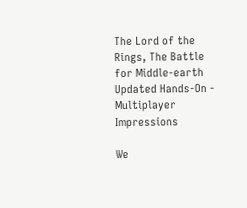The Lord of the Rings, The Battle for Middle-earth Updated Hands-On - Multiplayer Impressions

We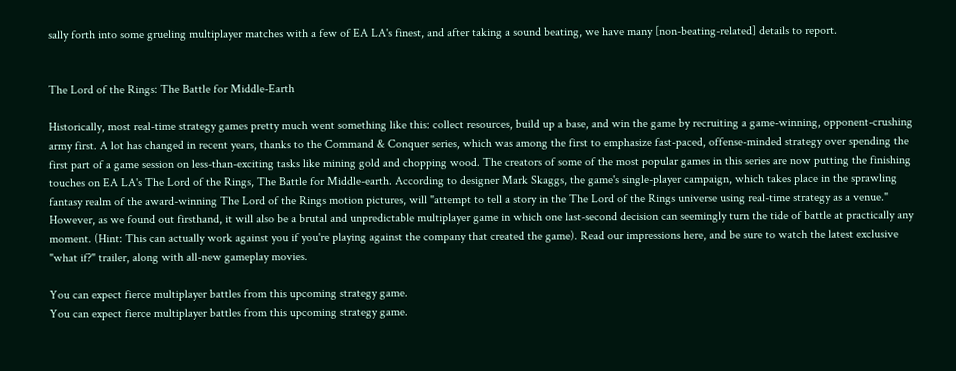sally forth into some grueling multiplayer matches with a few of EA LA's finest, and after taking a sound beating, we have many [non-beating-related] details to report.


The Lord of the Rings: The Battle for Middle-Earth

Historically, most real-time strategy games pretty much went something like this: collect resources, build up a base, and win the game by recruiting a game-winning, opponent-crushing army first. A lot has changed in recent years, thanks to the Command & Conquer series, which was among the first to emphasize fast-paced, offense-minded strategy over spending the first part of a game session on less-than-exciting tasks like mining gold and chopping wood. The creators of some of the most popular games in this series are now putting the finishing touches on EA LA's The Lord of the Rings, The Battle for Middle-earth. According to designer Mark Skaggs, the game's single-player campaign, which takes place in the sprawling fantasy realm of the award-winning The Lord of the Rings motion pictures, will "attempt to tell a story in the The Lord of the Rings universe using real-time strategy as a venue." However, as we found out firsthand, it will also be a brutal and unpredictable multiplayer game in which one last-second decision can seemingly turn the tide of battle at practically any moment. (Hint: This can actually work against you if you're playing against the company that created the game). Read our impressions here, and be sure to watch the latest exclusive "what if?" trailer, along with all-new gameplay movies.

You can expect fierce multiplayer battles from this upcoming strategy game.
You can expect fierce multiplayer battles from this upcoming strategy game.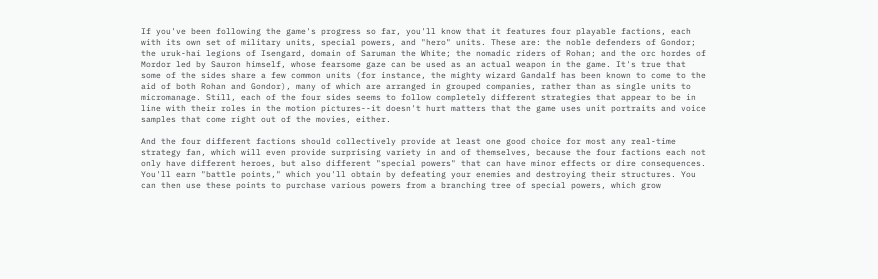If you've been following the game's progress so far, you'll know that it features four playable factions, each with its own set of military units, special powers, and "hero" units. These are: the noble defenders of Gondor; the uruk-hai legions of Isengard, domain of Saruman the White; the nomadic riders of Rohan; and the orc hordes of Mordor led by Sauron himself, whose fearsome gaze can be used as an actual weapon in the game. It's true that some of the sides share a few common units (for instance, the mighty wizard Gandalf has been known to come to the aid of both Rohan and Gondor), many of which are arranged in grouped companies, rather than as single units to micromanage. Still, each of the four sides seems to follow completely different strategies that appear to be in line with their roles in the motion pictures--it doesn't hurt matters that the game uses unit portraits and voice samples that come right out of the movies, either.

And the four different factions should collectively provide at least one good choice for most any real-time strategy fan, which will even provide surprising variety in and of themselves, because the four factions each not only have different heroes, but also different "special powers" that can have minor effects or dire consequences. You'll earn "battle points," which you'll obtain by defeating your enemies and destroying their structures. You can then use these points to purchase various powers from a branching tree of special powers, which grow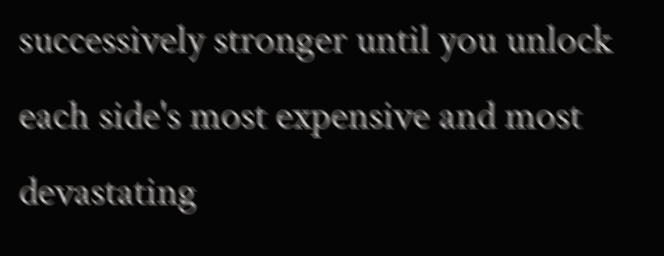successively stronger until you unlock each side's most expensive and most devastating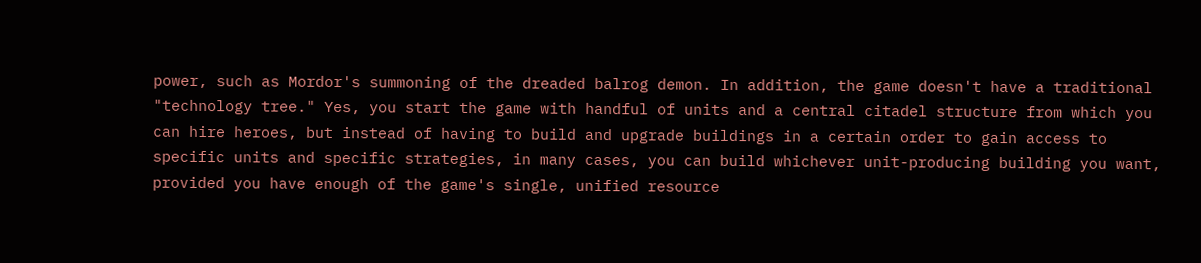power, such as Mordor's summoning of the dreaded balrog demon. In addition, the game doesn't have a traditional "technology tree." Yes, you start the game with handful of units and a central citadel structure from which you can hire heroes, but instead of having to build and upgrade buildings in a certain order to gain access to specific units and specific strategies, in many cases, you can build whichever unit-producing building you want, provided you have enough of the game's single, unified resource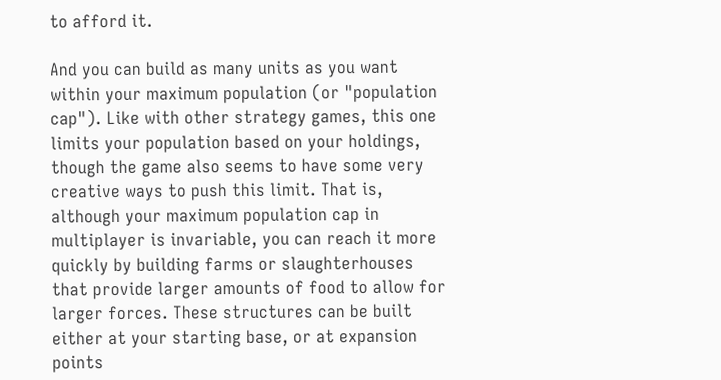to afford it.

And you can build as many units as you want within your maximum population (or "population cap"). Like with other strategy games, this one limits your population based on your holdings, though the game also seems to have some very creative ways to push this limit. That is, although your maximum population cap in multiplayer is invariable, you can reach it more quickly by building farms or slaughterhouses that provide larger amounts of food to allow for larger forces. These structures can be built either at your starting base, or at expansion points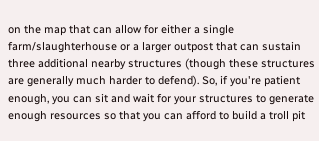on the map that can allow for either a single farm/slaughterhouse or a larger outpost that can sustain three additional nearby structures (though these structures are generally much harder to defend). So, if you're patient enough, you can sit and wait for your structures to generate enough resources so that you can afford to build a troll pit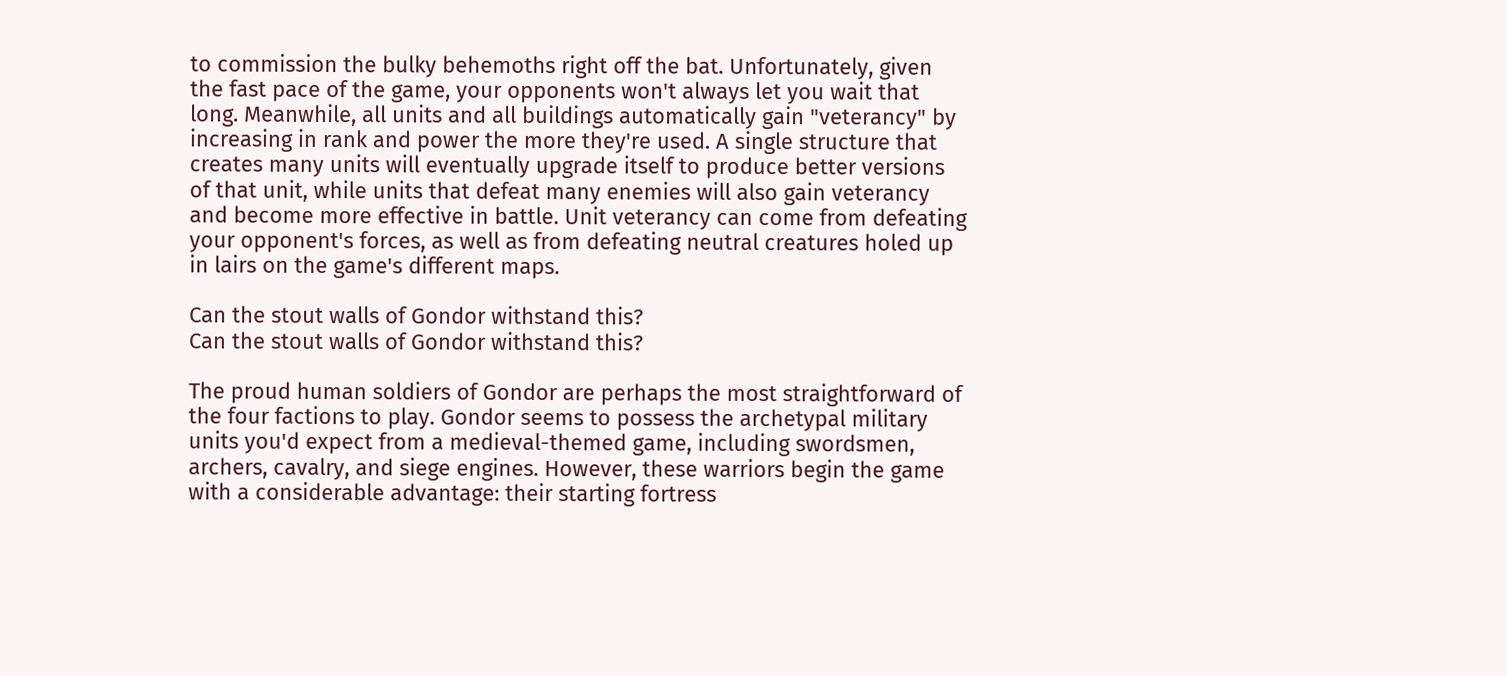to commission the bulky behemoths right off the bat. Unfortunately, given the fast pace of the game, your opponents won't always let you wait that long. Meanwhile, all units and all buildings automatically gain "veterancy" by increasing in rank and power the more they're used. A single structure that creates many units will eventually upgrade itself to produce better versions of that unit, while units that defeat many enemies will also gain veterancy and become more effective in battle. Unit veterancy can come from defeating your opponent's forces, as well as from defeating neutral creatures holed up in lairs on the game's different maps.

Can the stout walls of Gondor withstand this?
Can the stout walls of Gondor withstand this?

The proud human soldiers of Gondor are perhaps the most straightforward of the four factions to play. Gondor seems to possess the archetypal military units you'd expect from a medieval-themed game, including swordsmen, archers, cavalry, and siege engines. However, these warriors begin the game with a considerable advantage: their starting fortress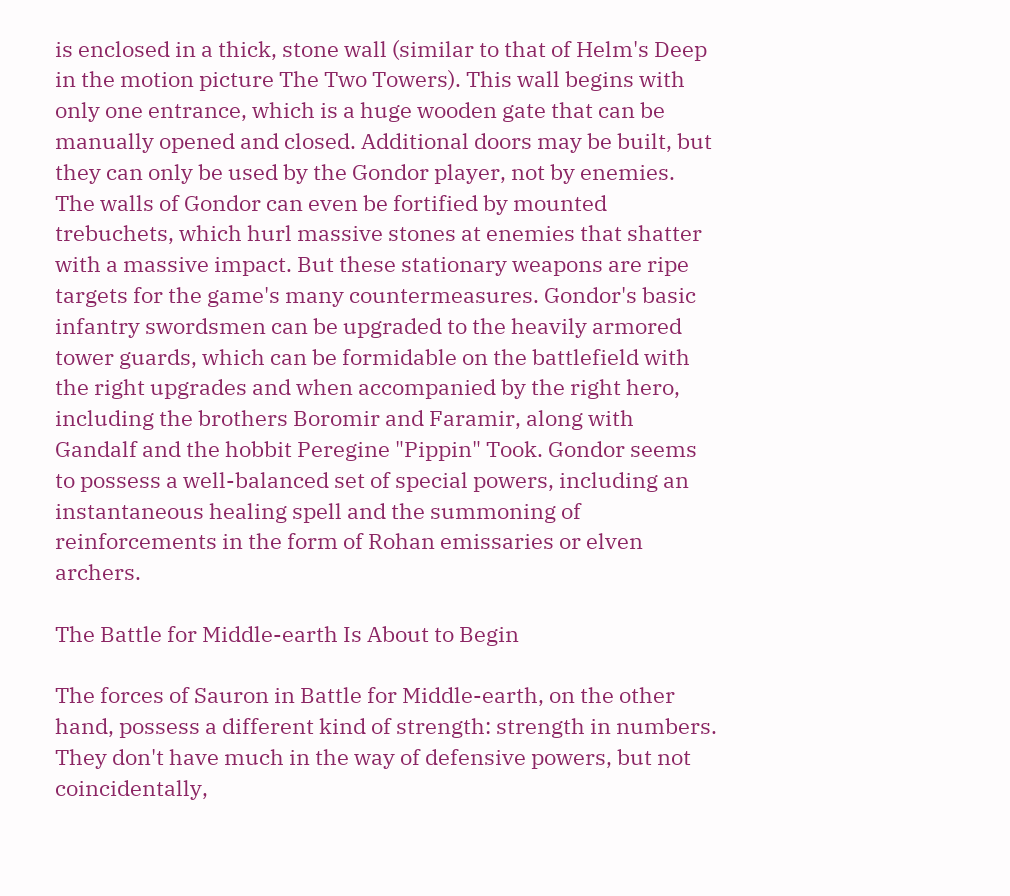is enclosed in a thick, stone wall (similar to that of Helm's Deep in the motion picture The Two Towers). This wall begins with only one entrance, which is a huge wooden gate that can be manually opened and closed. Additional doors may be built, but they can only be used by the Gondor player, not by enemies. The walls of Gondor can even be fortified by mounted trebuchets, which hurl massive stones at enemies that shatter with a massive impact. But these stationary weapons are ripe targets for the game's many countermeasures. Gondor's basic infantry swordsmen can be upgraded to the heavily armored tower guards, which can be formidable on the battlefield with the right upgrades and when accompanied by the right hero, including the brothers Boromir and Faramir, along with Gandalf and the hobbit Peregine "Pippin" Took. Gondor seems to possess a well-balanced set of special powers, including an instantaneous healing spell and the summoning of reinforcements in the form of Rohan emissaries or elven archers.

The Battle for Middle-earth Is About to Begin

The forces of Sauron in Battle for Middle-earth, on the other hand, possess a different kind of strength: strength in numbers. They don't have much in the way of defensive powers, but not coincidentally,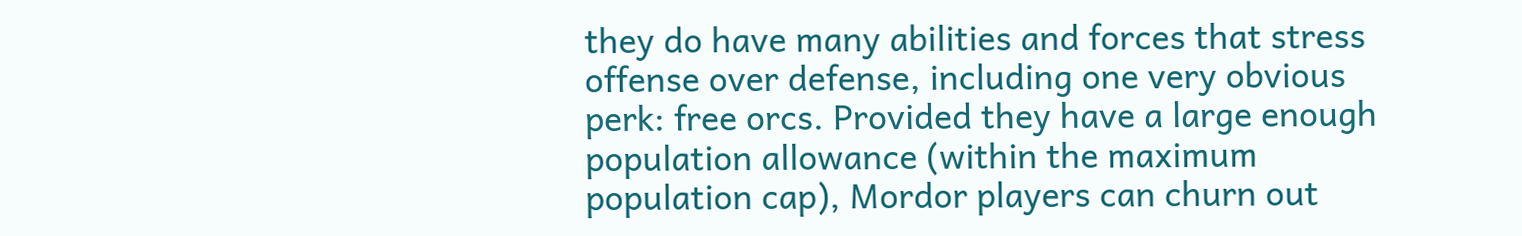they do have many abilities and forces that stress offense over defense, including one very obvious perk: free orcs. Provided they have a large enough population allowance (within the maximum population cap), Mordor players can churn out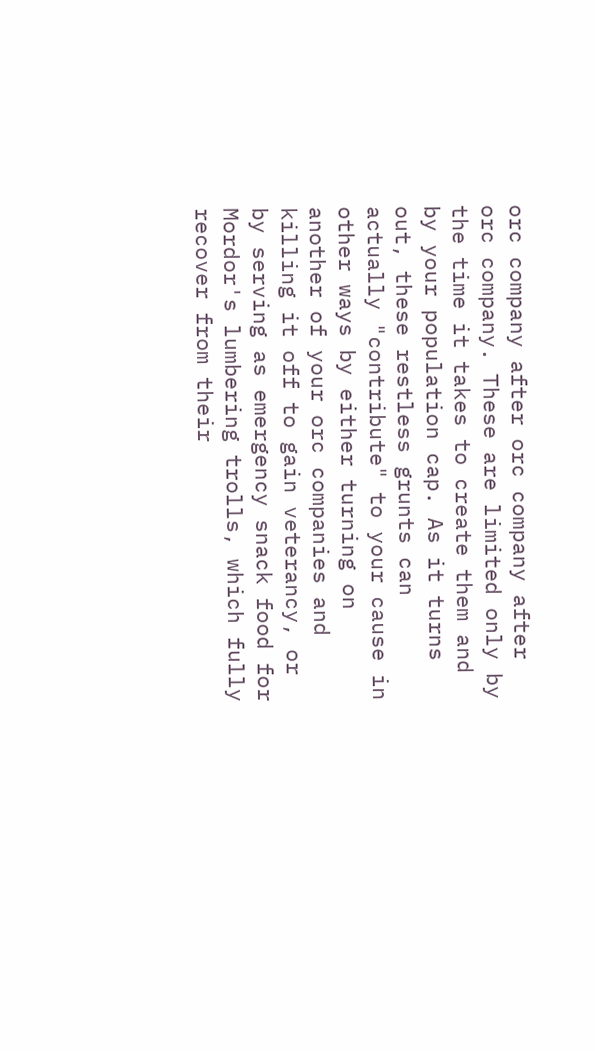orc company after orc company after orc company. These are limited only by the time it takes to create them and by your population cap. As it turns out, these restless grunts can actually "contribute" to your cause in other ways by either turning on another of your orc companies and killing it off to gain veterancy, or by serving as emergency snack food for Mordor's lumbering trolls, which fully recover from their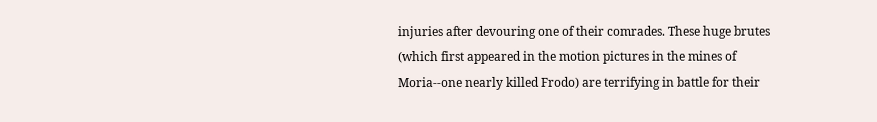injuries after devouring one of their comrades. These huge brutes (which first appeared in the motion pictures in the mines of Moria--one nearly killed Frodo) are terrifying in battle for their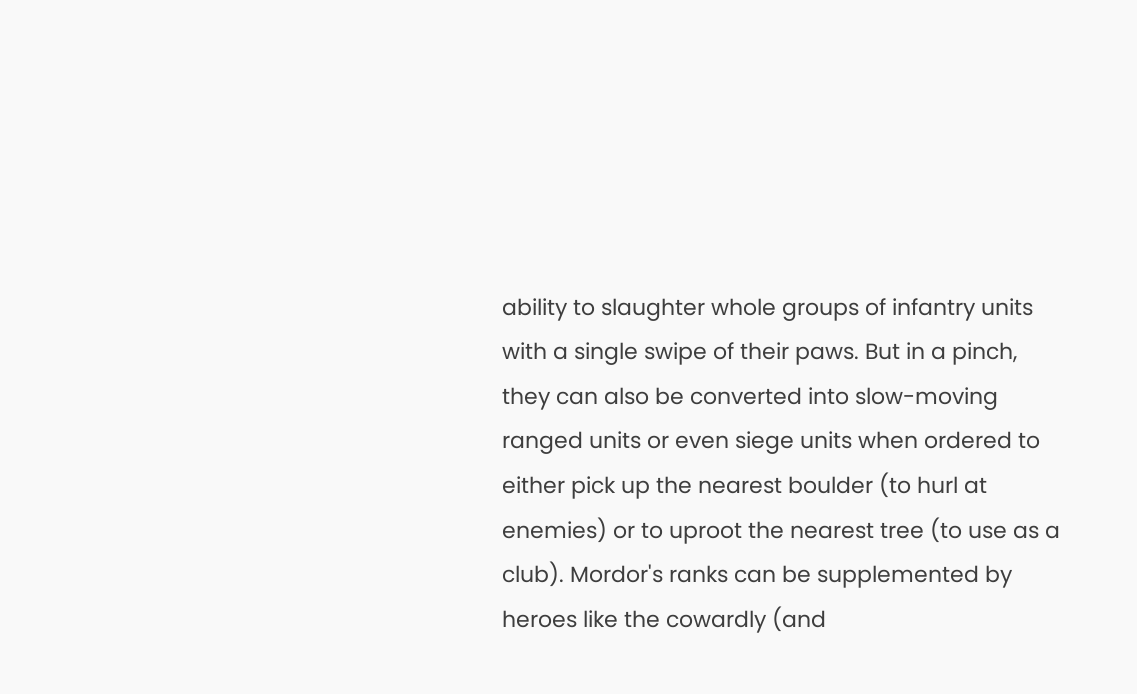ability to slaughter whole groups of infantry units with a single swipe of their paws. But in a pinch, they can also be converted into slow-moving ranged units or even siege units when ordered to either pick up the nearest boulder (to hurl at enemies) or to uproot the nearest tree (to use as a club). Mordor's ranks can be supplemented by heroes like the cowardly (and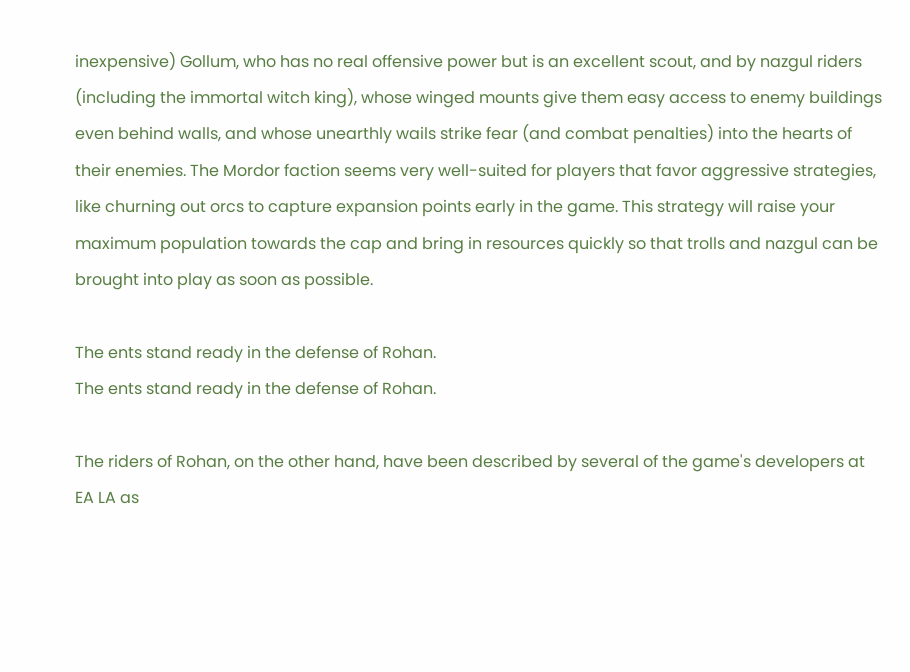inexpensive) Gollum, who has no real offensive power but is an excellent scout, and by nazgul riders (including the immortal witch king), whose winged mounts give them easy access to enemy buildings even behind walls, and whose unearthly wails strike fear (and combat penalties) into the hearts of their enemies. The Mordor faction seems very well-suited for players that favor aggressive strategies, like churning out orcs to capture expansion points early in the game. This strategy will raise your maximum population towards the cap and bring in resources quickly so that trolls and nazgul can be brought into play as soon as possible.

The ents stand ready in the defense of Rohan.
The ents stand ready in the defense of Rohan.

The riders of Rohan, on the other hand, have been described by several of the game's developers at EA LA as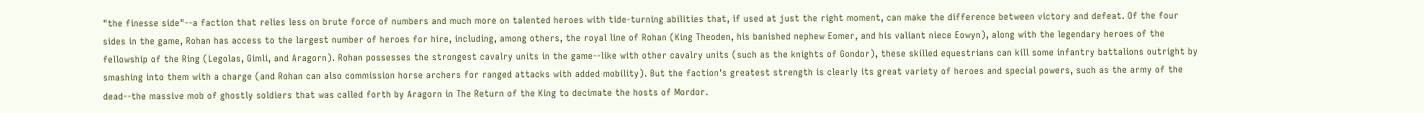"the finesse side"--a faction that relies less on brute force of numbers and much more on talented heroes with tide-turning abilities that, if used at just the right moment, can make the difference between victory and defeat. Of the four sides in the game, Rohan has access to the largest number of heroes for hire, including, among others, the royal line of Rohan (King Theoden, his banished nephew Eomer, and his valiant niece Eowyn), along with the legendary heroes of the fellowship of the Ring (Legolas, Gimli, and Aragorn). Rohan possesses the strongest cavalry units in the game--like with other cavalry units (such as the knights of Gondor), these skilled equestrians can kill some infantry battalions outright by smashing into them with a charge (and Rohan can also commission horse archers for ranged attacks with added mobility). But the faction's greatest strength is clearly its great variety of heroes and special powers, such as the army of the dead--the massive mob of ghostly soldiers that was called forth by Aragorn in The Return of the King to decimate the hosts of Mordor.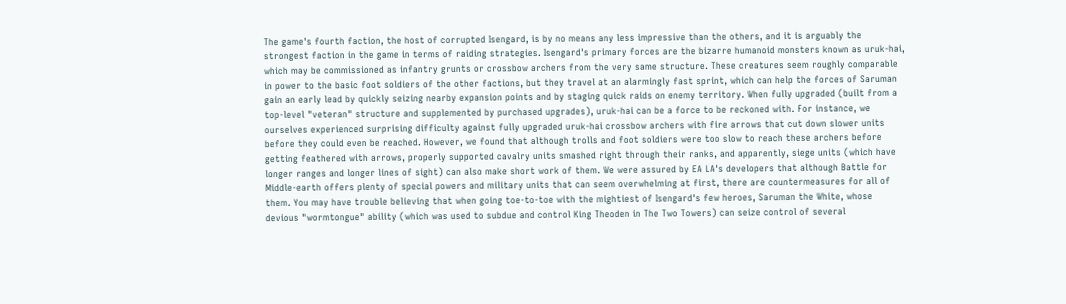The game's fourth faction, the host of corrupted Isengard, is by no means any less impressive than the others, and it is arguably the strongest faction in the game in terms of raiding strategies. Isengard's primary forces are the bizarre humanoid monsters known as uruk-hai, which may be commissioned as infantry grunts or crossbow archers from the very same structure. These creatures seem roughly comparable in power to the basic foot soldiers of the other factions, but they travel at an alarmingly fast sprint, which can help the forces of Saruman gain an early lead by quickly seizing nearby expansion points and by staging quick raids on enemy territory. When fully upgraded (built from a top-level "veteran" structure and supplemented by purchased upgrades), uruk-hai can be a force to be reckoned with. For instance, we ourselves experienced surprising difficulty against fully upgraded uruk-hai crossbow archers with fire arrows that cut down slower units before they could even be reached. However, we found that although trolls and foot soldiers were too slow to reach these archers before getting feathered with arrows, properly supported cavalry units smashed right through their ranks, and apparently, siege units (which have longer ranges and longer lines of sight) can also make short work of them. We were assured by EA LA's developers that although Battle for Middle-earth offers plenty of special powers and military units that can seem overwhelming at first, there are countermeasures for all of them. You may have trouble believing that when going toe-to-toe with the mightiest of Isengard's few heroes, Saruman the White, whose devious "wormtongue" ability (which was used to subdue and control King Theoden in The Two Towers) can seize control of several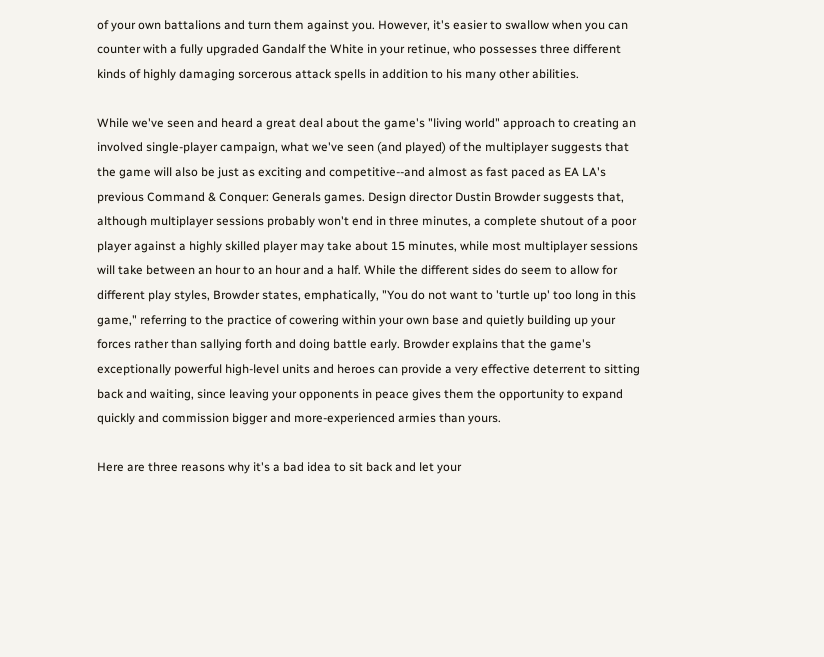of your own battalions and turn them against you. However, it's easier to swallow when you can counter with a fully upgraded Gandalf the White in your retinue, who possesses three different kinds of highly damaging sorcerous attack spells in addition to his many other abilities.

While we've seen and heard a great deal about the game's "living world" approach to creating an involved single-player campaign, what we've seen (and played) of the multiplayer suggests that the game will also be just as exciting and competitive--and almost as fast paced as EA LA's previous Command & Conquer: Generals games. Design director Dustin Browder suggests that, although multiplayer sessions probably won't end in three minutes, a complete shutout of a poor player against a highly skilled player may take about 15 minutes, while most multiplayer sessions will take between an hour to an hour and a half. While the different sides do seem to allow for different play styles, Browder states, emphatically, "You do not want to 'turtle up' too long in this game," referring to the practice of cowering within your own base and quietly building up your forces rather than sallying forth and doing battle early. Browder explains that the game's exceptionally powerful high-level units and heroes can provide a very effective deterrent to sitting back and waiting, since leaving your opponents in peace gives them the opportunity to expand quickly and commission bigger and more-experienced armies than yours.

Here are three reasons why it's a bad idea to sit back and let your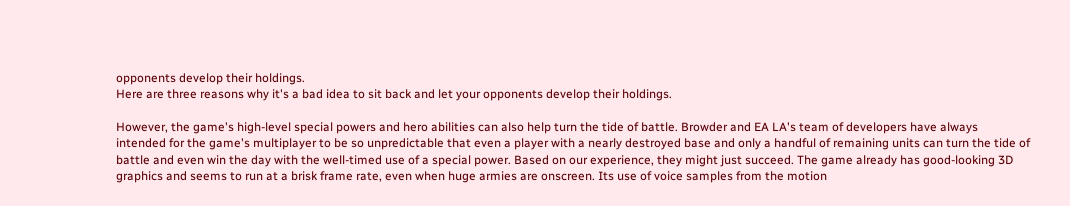opponents develop their holdings.
Here are three reasons why it's a bad idea to sit back and let your opponents develop their holdings.

However, the game's high-level special powers and hero abilities can also help turn the tide of battle. Browder and EA LA's team of developers have always intended for the game's multiplayer to be so unpredictable that even a player with a nearly destroyed base and only a handful of remaining units can turn the tide of battle and even win the day with the well-timed use of a special power. Based on our experience, they might just succeed. The game already has good-looking 3D graphics and seems to run at a brisk frame rate, even when huge armies are onscreen. Its use of voice samples from the motion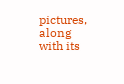pictures, along with its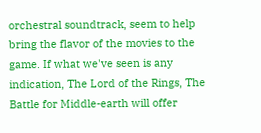orchestral soundtrack, seem to help bring the flavor of the movies to the game. If what we've seen is any indication, The Lord of the Rings, The Battle for Middle-earth will offer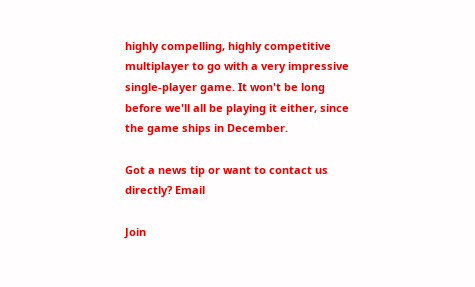highly compelling, highly competitive multiplayer to go with a very impressive single-player game. It won't be long before we'll all be playing it either, since the game ships in December.

Got a news tip or want to contact us directly? Email

Join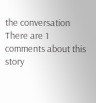the conversation
There are 1 comments about this story